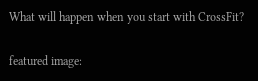What will happen when you start with CrossFit?

featured image: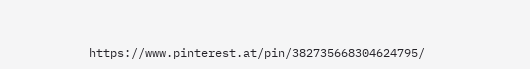https://www.pinterest.at/pin/382735668304624795/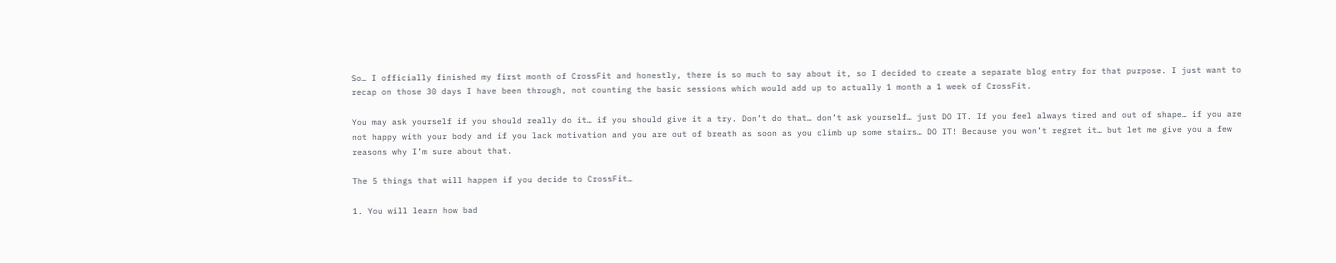So… I officially finished my first month of CrossFit and honestly, there is so much to say about it, so I decided to create a separate blog entry for that purpose. I just want to recap on those 30 days I have been through, not counting the basic sessions which would add up to actually 1 month a 1 week of CrossFit.

You may ask yourself if you should really do it… if you should give it a try. Don’t do that… don’t ask yourself… just DO IT. If you feel always tired and out of shape… if you are not happy with your body and if you lack motivation and you are out of breath as soon as you climb up some stairs… DO IT! Because you won’t regret it… but let me give you a few reasons why I’m sure about that.

The 5 things that will happen if you decide to CrossFit…

1. You will learn how bad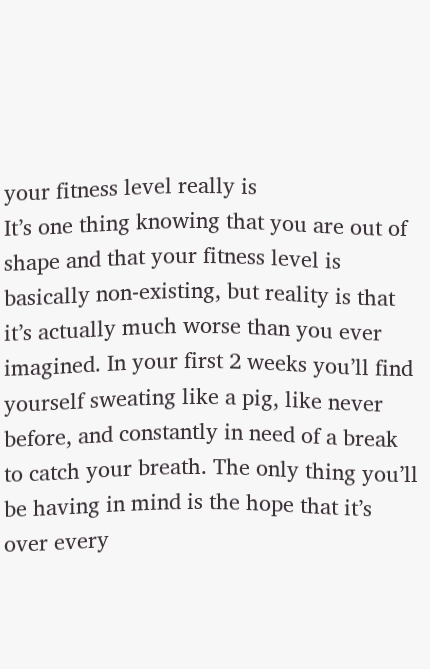your fitness level really is
It’s one thing knowing that you are out of shape and that your fitness level is basically non-existing, but reality is that it’s actually much worse than you ever imagined. In your first 2 weeks you’ll find yourself sweating like a pig, like never before, and constantly in need of a break to catch your breath. The only thing you’ll be having in mind is the hope that it’s over every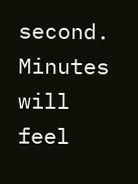second. Minutes will feel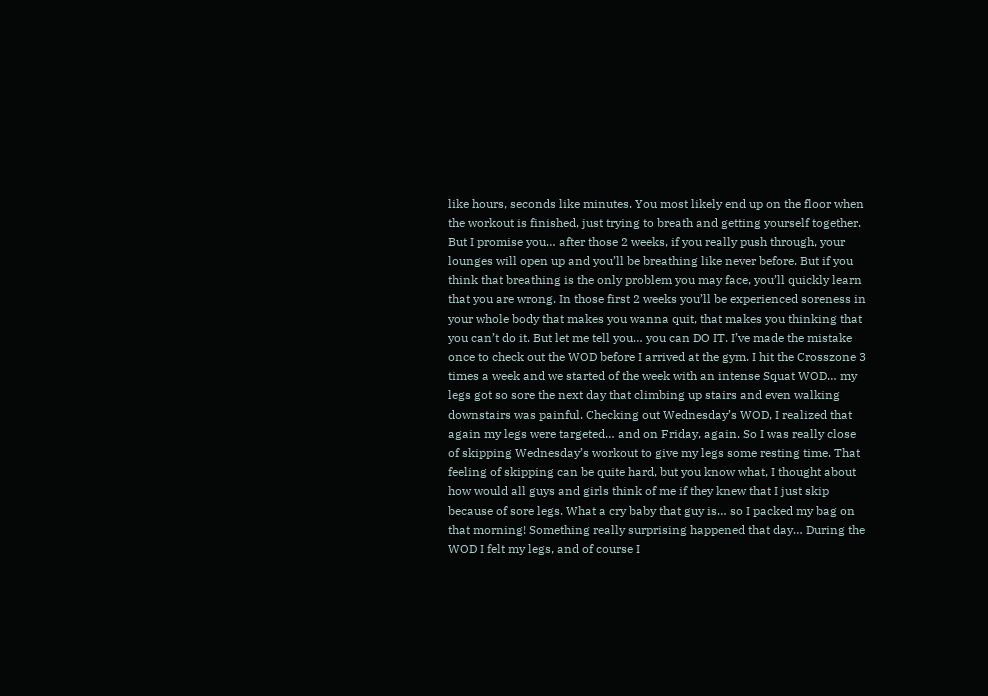like hours, seconds like minutes. You most likely end up on the floor when the workout is finished, just trying to breath and getting yourself together. But I promise you… after those 2 weeks, if you really push through, your lounges will open up and you’ll be breathing like never before. But if you think that breathing is the only problem you may face, you’ll quickly learn that you are wrong. In those first 2 weeks you’ll be experienced soreness in your whole body that makes you wanna quit, that makes you thinking that you can’t do it. But let me tell you… you can DO IT. I’ve made the mistake once to check out the WOD before I arrived at the gym. I hit the Crosszone 3 times a week and we started of the week with an intense Squat WOD… my legs got so sore the next day that climbing up stairs and even walking downstairs was painful. Checking out Wednesday’s WOD, I realized that again my legs were targeted… and on Friday, again. So I was really close of skipping Wednesday’s workout to give my legs some resting time. That feeling of skipping can be quite hard, but you know what, I thought about how would all guys and girls think of me if they knew that I just skip because of sore legs. What a cry baby that guy is… so I packed my bag on that morning! Something really surprising happened that day… During the WOD I felt my legs, and of course I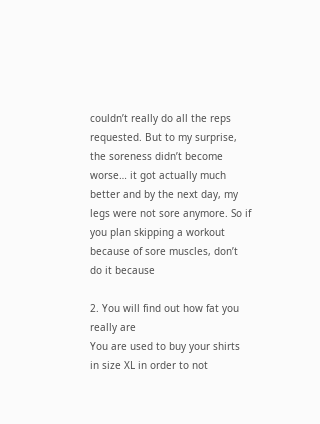couldn’t really do all the reps requested. But to my surprise, the soreness didn’t become worse… it got actually much better and by the next day, my legs were not sore anymore. So if you plan skipping a workout because of sore muscles, don’t do it because

2. You will find out how fat you really are
You are used to buy your shirts in size XL in order to not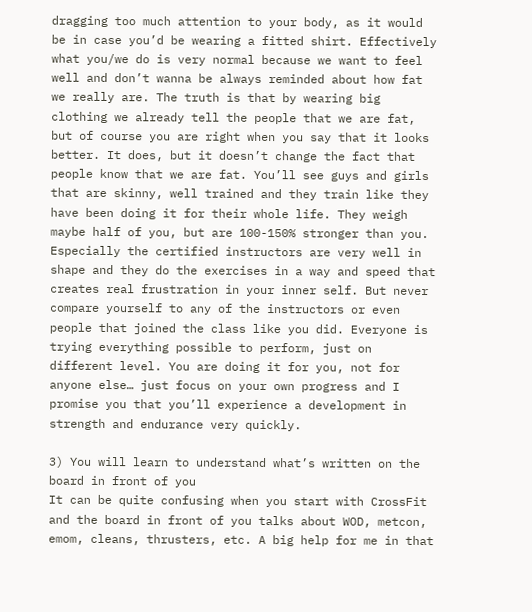dragging too much attention to your body, as it would be in case you’d be wearing a fitted shirt. Effectively what you/we do is very normal because we want to feel well and don’t wanna be always reminded about how fat we really are. The truth is that by wearing big clothing we already tell the people that we are fat, but of course you are right when you say that it looks better. It does, but it doesn’t change the fact that people know that we are fat. You’ll see guys and girls that are skinny, well trained and they train like they have been doing it for their whole life. They weigh maybe half of you, but are 100-150% stronger than you. Especially the certified instructors are very well in shape and they do the exercises in a way and speed that creates real frustration in your inner self. But never compare yourself to any of the instructors or even people that joined the class like you did. Everyone is trying everything possible to perform, just on different level. You are doing it for you, not for anyone else… just focus on your own progress and I promise you that you’ll experience a development in strength and endurance very quickly.

3) You will learn to understand what’s written on the board in front of you
It can be quite confusing when you start with CrossFit and the board in front of you talks about WOD, metcon, emom, cleans, thrusters, etc. A big help for me in that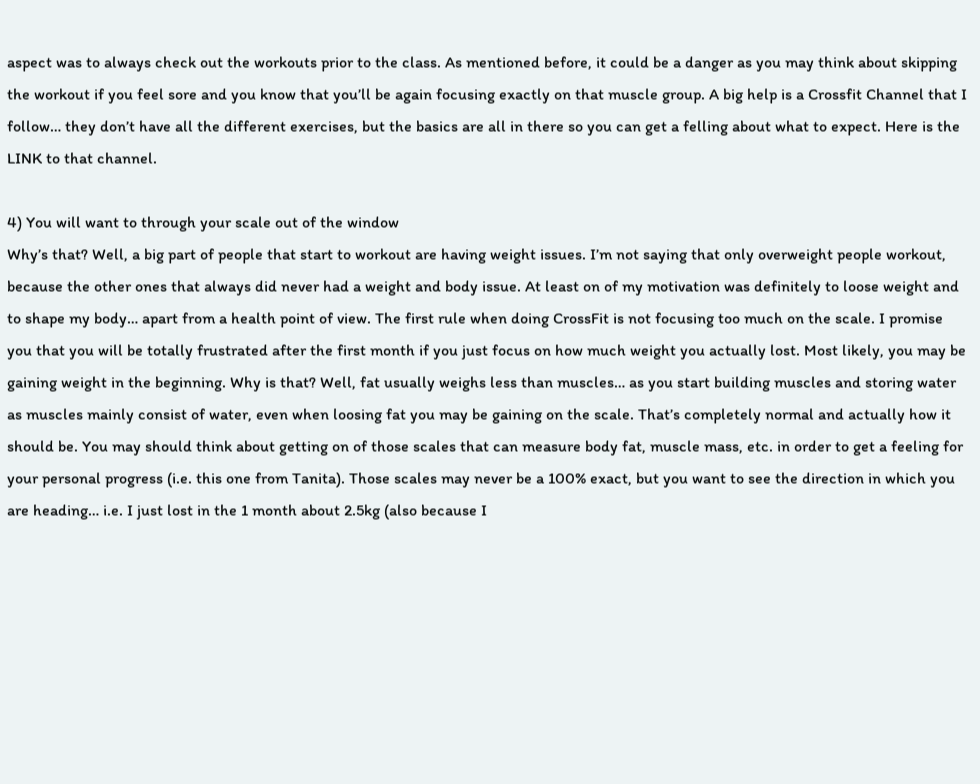aspect was to always check out the workouts prior to the class. As mentioned before, it could be a danger as you may think about skipping the workout if you feel sore and you know that you’ll be again focusing exactly on that muscle group. A big help is a Crossfit Channel that I follow… they don’t have all the different exercises, but the basics are all in there so you can get a felling about what to expect. Here is the LINK to that channel.

4) You will want to through your scale out of the window
Why’s that? Well, a big part of people that start to workout are having weight issues. I’m not saying that only overweight people workout, because the other ones that always did never had a weight and body issue. At least on of my motivation was definitely to loose weight and to shape my body… apart from a health point of view. The first rule when doing CrossFit is not focusing too much on the scale. I promise you that you will be totally frustrated after the first month if you just focus on how much weight you actually lost. Most likely, you may be gaining weight in the beginning. Why is that? Well, fat usually weighs less than muscles… as you start building muscles and storing water as muscles mainly consist of water, even when loosing fat you may be gaining on the scale. That’s completely normal and actually how it should be. You may should think about getting on of those scales that can measure body fat, muscle mass, etc. in order to get a feeling for your personal progress (i.e. this one from Tanita). Those scales may never be a 100% exact, but you want to see the direction in which you are heading… i.e. I just lost in the 1 month about 2.5kg (also because I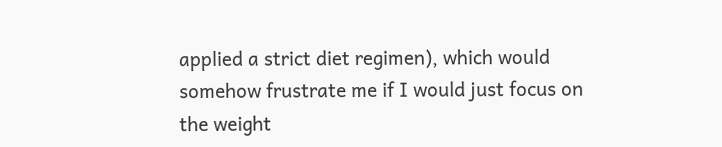applied a strict diet regimen), which would somehow frustrate me if I would just focus on the weight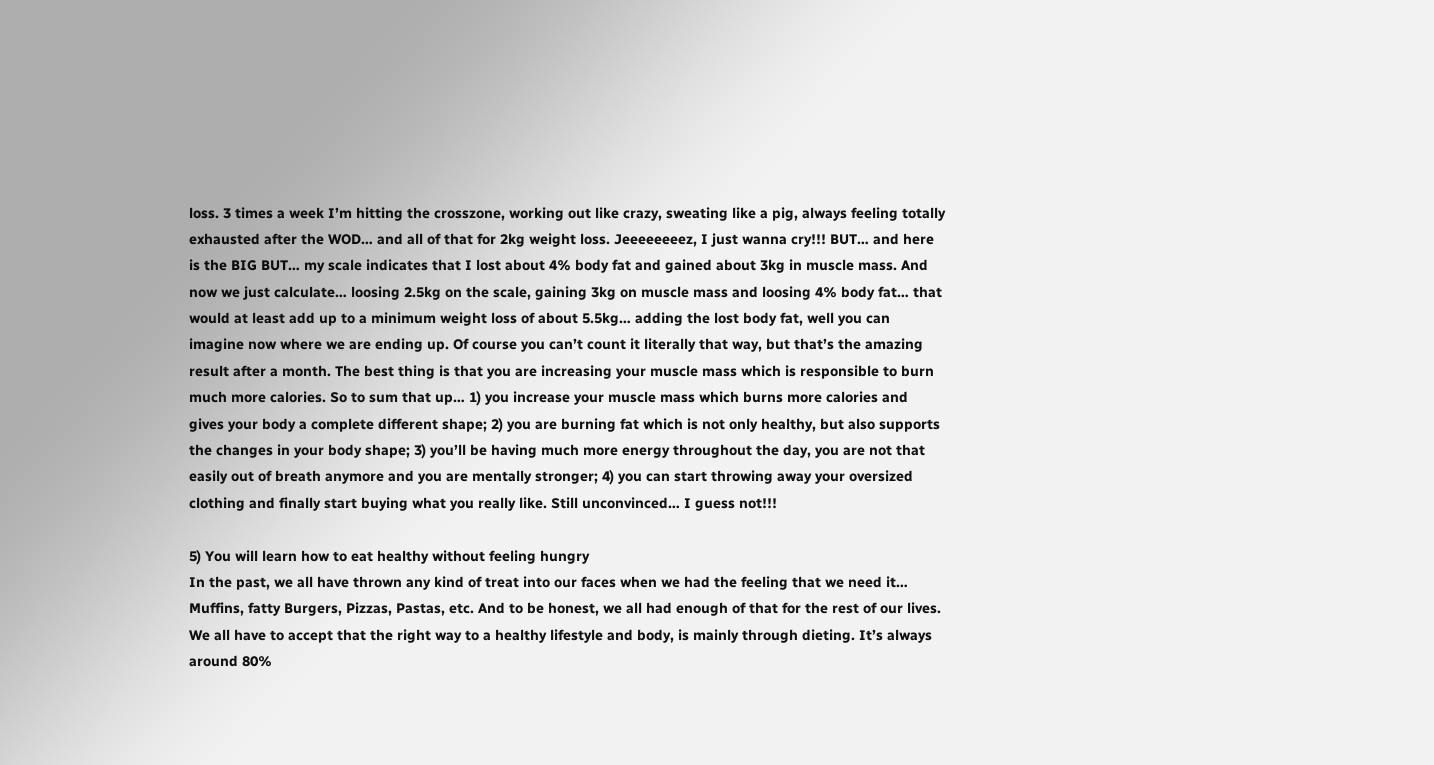loss. 3 times a week I’m hitting the crosszone, working out like crazy, sweating like a pig, always feeling totally exhausted after the WOD… and all of that for 2kg weight loss. Jeeeeeeeez, I just wanna cry!!! BUT… and here is the BIG BUT… my scale indicates that I lost about 4% body fat and gained about 3kg in muscle mass. And now we just calculate… loosing 2.5kg on the scale, gaining 3kg on muscle mass and loosing 4% body fat… that would at least add up to a minimum weight loss of about 5.5kg… adding the lost body fat, well you can imagine now where we are ending up. Of course you can’t count it literally that way, but that’s the amazing result after a month. The best thing is that you are increasing your muscle mass which is responsible to burn much more calories. So to sum that up… 1) you increase your muscle mass which burns more calories and gives your body a complete different shape; 2) you are burning fat which is not only healthy, but also supports the changes in your body shape; 3) you’ll be having much more energy throughout the day, you are not that easily out of breath anymore and you are mentally stronger; 4) you can start throwing away your oversized clothing and finally start buying what you really like. Still unconvinced… I guess not!!!

5) You will learn how to eat healthy without feeling hungry
In the past, we all have thrown any kind of treat into our faces when we had the feeling that we need it… Muffins, fatty Burgers, Pizzas, Pastas, etc. And to be honest, we all had enough of that for the rest of our lives. We all have to accept that the right way to a healthy lifestyle and body, is mainly through dieting. It’s always around 80%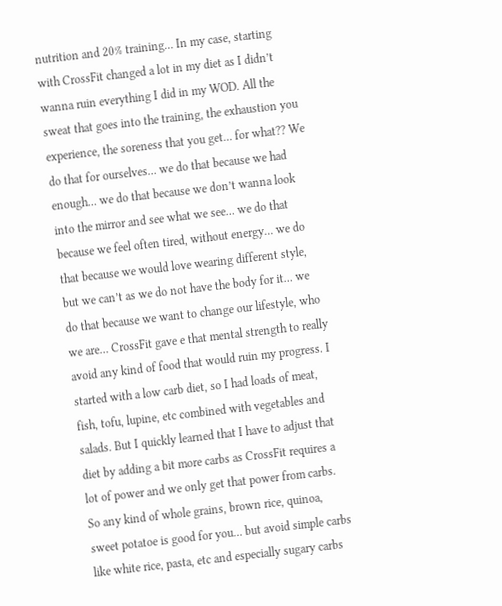nutrition and 20% training… In my case, starting with CrossFit changed a lot in my diet as I didn’t wanna ruin everything I did in my WOD. All the sweat that goes into the training, the exhaustion you experience, the soreness that you get… for what?? We do that for ourselves… we do that because we had enough… we do that because we don’t wanna look into the mirror and see what we see… we do that because we feel often tired, without energy… we do that because we would love wearing different style, but we can’t as we do not have the body for it… we do that because we want to change our lifestyle, who we are… CrossFit gave e that mental strength to really avoid any kind of food that would ruin my progress. I started with a low carb diet, so I had loads of meat, fish, tofu, lupine, etc combined with vegetables and salads. But I quickly learned that I have to adjust that diet by adding a bit more carbs as CrossFit requires a lot of power and we only get that power from carbs. So any kind of whole grains, brown rice, quinoa, sweet potatoe is good for you… but avoid simple carbs like white rice, pasta, etc and especially sugary carbs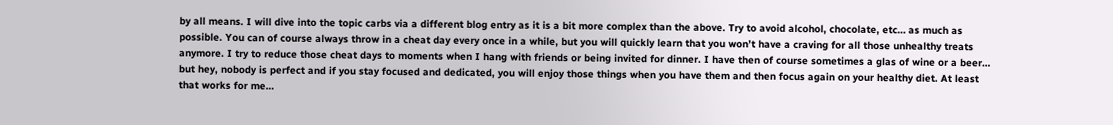by all means. I will dive into the topic carbs via a different blog entry as it is a bit more complex than the above. Try to avoid alcohol, chocolate, etc… as much as possible. You can of course always throw in a cheat day every once in a while, but you will quickly learn that you won’t have a craving for all those unhealthy treats anymore. I try to reduce those cheat days to moments when I hang with friends or being invited for dinner. I have then of course sometimes a glas of wine or a beer… but hey, nobody is perfect and if you stay focused and dedicated, you will enjoy those things when you have them and then focus again on your healthy diet. At least that works for me…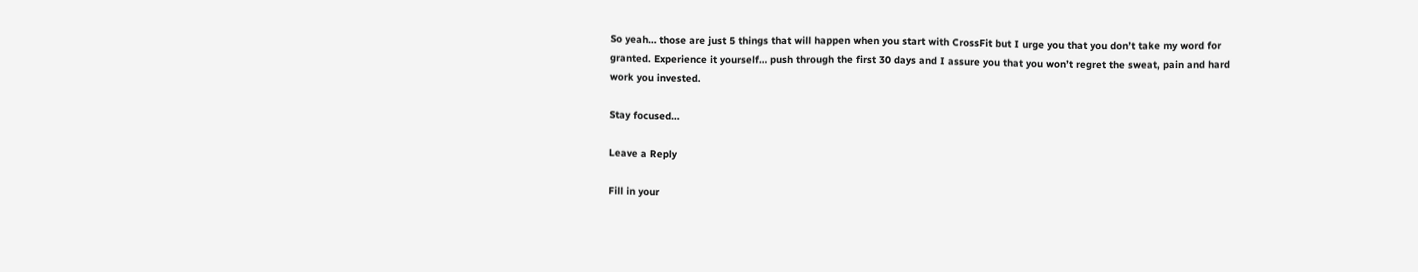So yeah… those are just 5 things that will happen when you start with CrossFit but I urge you that you don’t take my word for granted. Experience it yourself… push through the first 30 days and I assure you that you won’t regret the sweat, pain and hard work you invested.

Stay focused…

Leave a Reply

Fill in your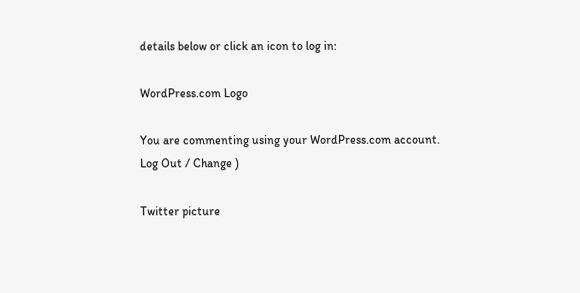details below or click an icon to log in:

WordPress.com Logo

You are commenting using your WordPress.com account. Log Out / Change )

Twitter picture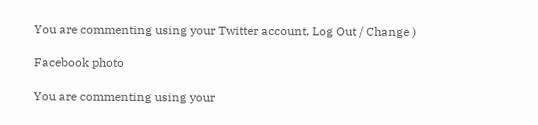You are commenting using your Twitter account. Log Out / Change )

Facebook photo

You are commenting using your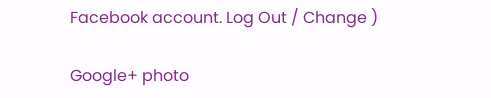Facebook account. Log Out / Change )

Google+ photo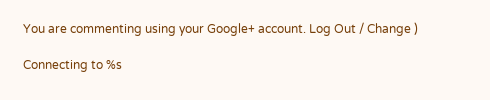You are commenting using your Google+ account. Log Out / Change )

Connecting to %s